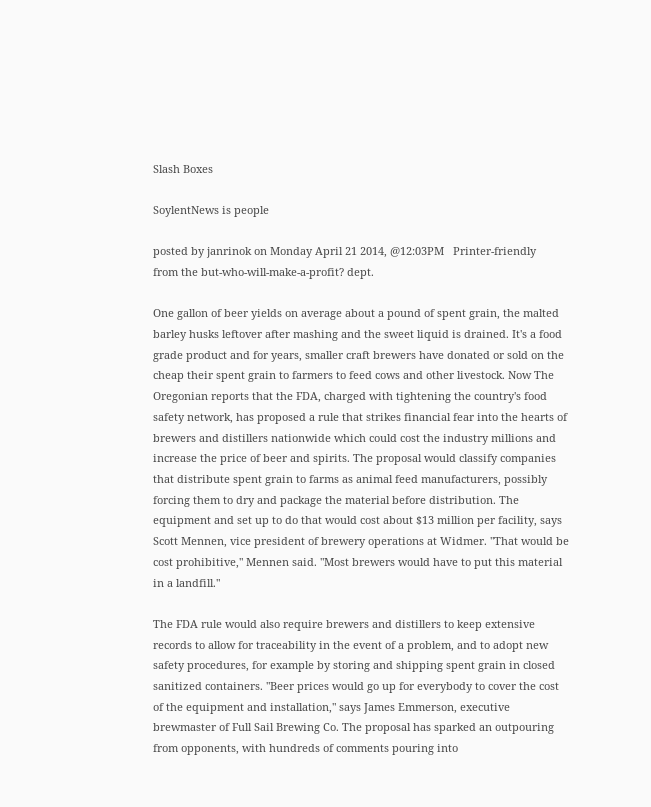Slash Boxes

SoylentNews is people

posted by janrinok on Monday April 21 2014, @12:03PM   Printer-friendly
from the but-who-will-make-a-profit? dept.

One gallon of beer yields on average about a pound of spent grain, the malted barley husks leftover after mashing and the sweet liquid is drained. It's a food grade product and for years, smaller craft brewers have donated or sold on the cheap their spent grain to farmers to feed cows and other livestock. Now The Oregonian reports that the FDA, charged with tightening the country's food safety network, has proposed a rule that strikes financial fear into the hearts of brewers and distillers nationwide which could cost the industry millions and increase the price of beer and spirits. The proposal would classify companies that distribute spent grain to farms as animal feed manufacturers, possibly forcing them to dry and package the material before distribution. The equipment and set up to do that would cost about $13 million per facility, says Scott Mennen, vice president of brewery operations at Widmer. "That would be cost prohibitive," Mennen said. "Most brewers would have to put this material in a landfill."

The FDA rule would also require brewers and distillers to keep extensive records to allow for traceability in the event of a problem, and to adopt new safety procedures, for example by storing and shipping spent grain in closed sanitized containers. "Beer prices would go up for everybody to cover the cost of the equipment and installation," says James Emmerson, executive brewmaster of Full Sail Brewing Co. The proposal has sparked an outpouring from opponents, with hundreds of comments pouring into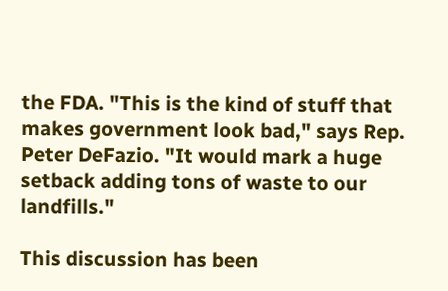the FDA. "This is the kind of stuff that makes government look bad," says Rep. Peter DeFazio. "It would mark a huge setback adding tons of waste to our landfills."

This discussion has been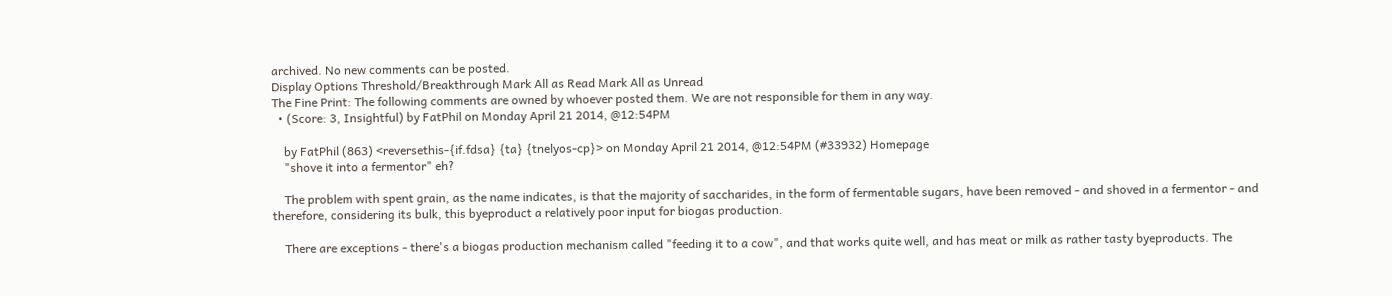archived. No new comments can be posted.
Display Options Threshold/Breakthrough Mark All as Read Mark All as Unread
The Fine Print: The following comments are owned by whoever posted them. We are not responsible for them in any way.
  • (Score: 3, Insightful) by FatPhil on Monday April 21 2014, @12:54PM

    by FatPhil (863) <reversethis-{if.fdsa} {ta} {tnelyos-cp}> on Monday April 21 2014, @12:54PM (#33932) Homepage
    "shove it into a fermentor" eh?

    The problem with spent grain, as the name indicates, is that the majority of saccharides, in the form of fermentable sugars, have been removed - and shoved in a fermentor - and therefore, considering its bulk, this byeproduct a relatively poor input for biogas production.

    There are exceptions - there's a biogas production mechanism called "feeding it to a cow", and that works quite well, and has meat or milk as rather tasty byeproducts. The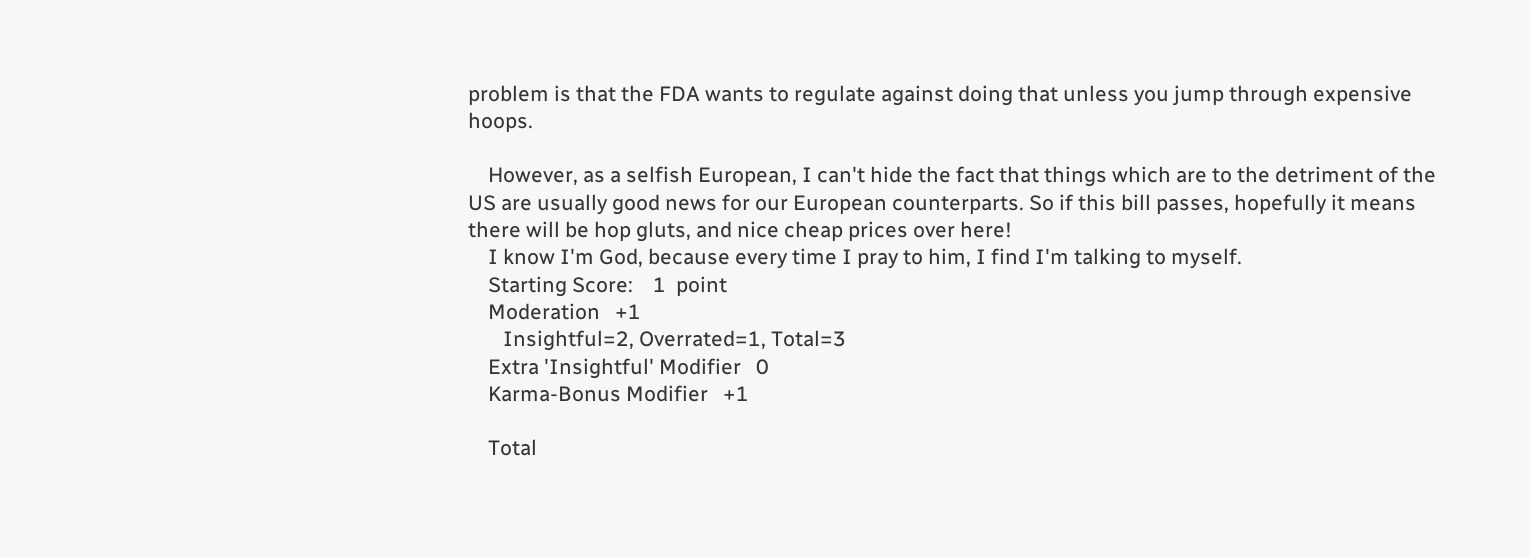problem is that the FDA wants to regulate against doing that unless you jump through expensive hoops.

    However, as a selfish European, I can't hide the fact that things which are to the detriment of the US are usually good news for our European counterparts. So if this bill passes, hopefully it means there will be hop gluts, and nice cheap prices over here!
    I know I'm God, because every time I pray to him, I find I'm talking to myself.
    Starting Score:    1  point
    Moderation   +1
       Insightful=2, Overrated=1, Total=3
    Extra 'Insightful' Modifier   0
    Karma-Bonus Modifier   +1

    Total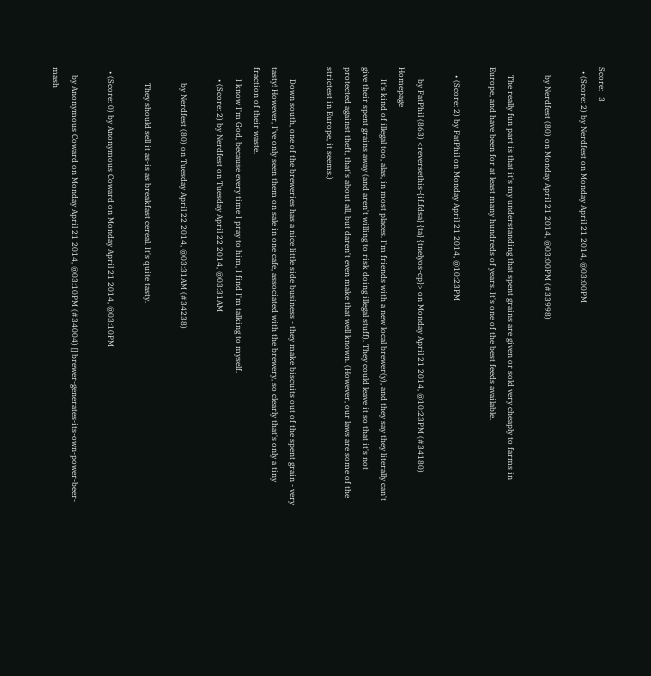Score:   3
  • (Score: 2) by Nerdfest on Monday April 21 2014, @03:00PM

    by Nerdfest (80) on Monday April 21 2014, @03:00PM (#33998)

    The really fun part is that it's my understanding that spent grains are given or sold very cheaply to farms in Europe, and have been for at least many hundreds of years. It's one of the best feeds available.

    • (Score: 2) by FatPhil on Monday April 21 2014, @10:23PM

      by FatPhil (863) <reversethis-{if.fdsa} {ta} {tnelyos-cp}> on Monday April 21 2014, @10:23PM (#34180) Homepage
      It's kind of illegal too, alas, in most places. I'm friends with a new local brewer(y), and they say they literally can't give their spent grains away (and aren't willing to risk doing illegal stuff). They could leave it so that it's not protected against theft, that's about all, but daren't even make that well known. (However, our laws are some of the strictest in Europe, it seems.)

      Down south, one of the breweries has a nice little side business - they make biscuits out of the spent grain - very tasty! However, I've only seen them on sale in one cafe, associated with the brewery, so clearly that's only a tiny fraction of their waste.
      I know I'm God, because every time I pray to him, I find I'm talking to myself.
      • (Score: 2) by Nerdfest on Tuesday April 22 2014, @03:31AM

        by Nerdfest (80) on Tuesday April 22 2014, @03:31AM (#34238)

        They should sell it as-is as breakfast cereal. It's quite tasty.

  • (Score: 0) by Anonymous Coward on Monday April 21 2014, @03:10PM

    by Anonymous Coward on Monday April 21 2014, @03:10PM (#34004) [] brewer-generates-its-own-power-beer-mash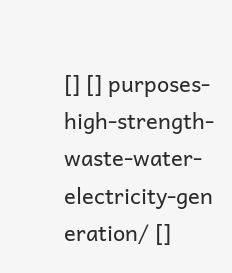[] [] purposes-high-strength-waste-water-electricity-gen eration/ []